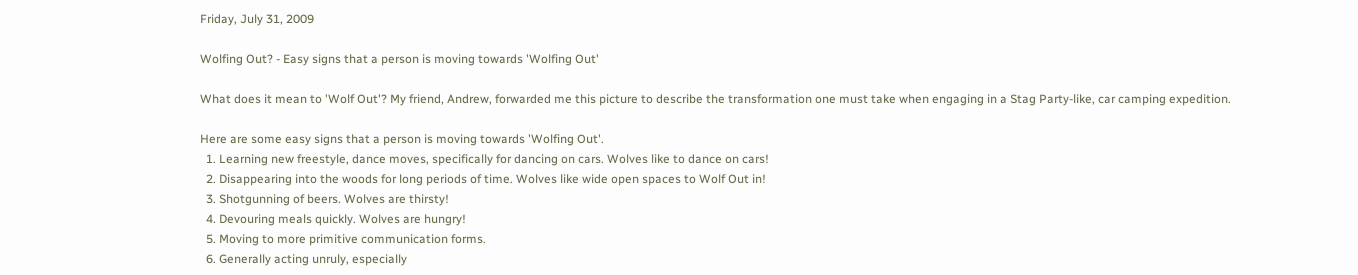Friday, July 31, 2009

Wolfing Out? - Easy signs that a person is moving towards 'Wolfing Out'

What does it mean to 'Wolf Out'? My friend, Andrew, forwarded me this picture to describe the transformation one must take when engaging in a Stag Party-like, car camping expedition.

Here are some easy signs that a person is moving towards 'Wolfing Out'.
  1. Learning new freestyle, dance moves, specifically for dancing on cars. Wolves like to dance on cars!
  2. Disappearing into the woods for long periods of time. Wolves like wide open spaces to Wolf Out in!
  3. Shotgunning of beers. Wolves are thirsty!
  4. Devouring meals quickly. Wolves are hungry!
  5. Moving to more primitive communication forms.
  6. Generally acting unruly, especially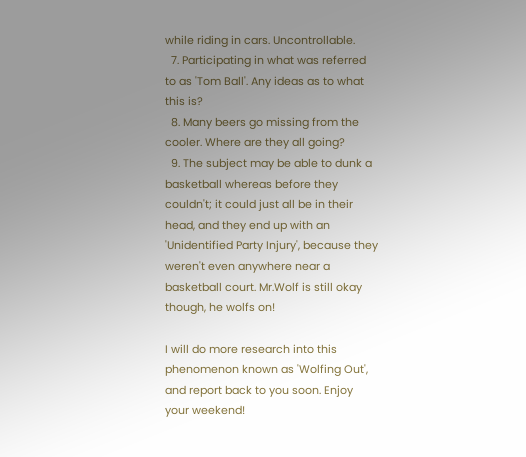while riding in cars. Uncontrollable.
  7. Participating in what was referred to as 'Tom Ball'. Any ideas as to what this is?
  8. Many beers go missing from the cooler. Where are they all going?
  9. The subject may be able to dunk a basketball whereas before they couldn't; it could just all be in their head, and they end up with an 'Unidentified Party Injury', because they weren't even anywhere near a basketball court. Mr.Wolf is still okay though, he wolfs on!

I will do more research into this phenomenon known as 'Wolfing Out', and report back to you soon. Enjoy your weekend!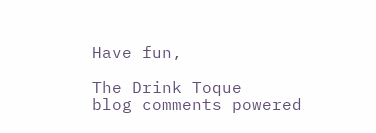Have fun,

The Drink Toque
blog comments powered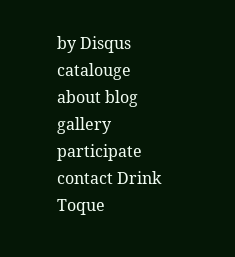by Disqus
catalouge about blog gallery participate contact Drink Toque